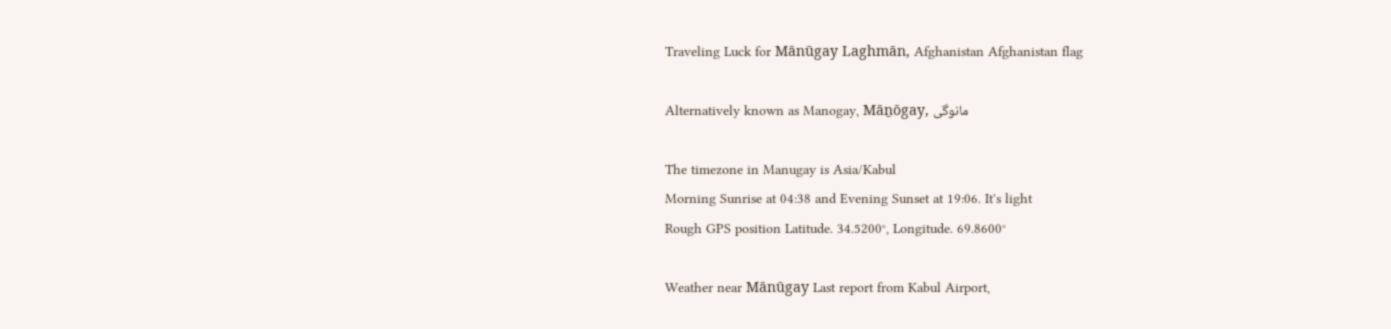Traveling Luck for Mānūgay Laghmān, Afghanistan Afghanistan flag

Alternatively known as Manogay, Māṉōgay, مانوگی

The timezone in Manugay is Asia/Kabul
Morning Sunrise at 04:38 and Evening Sunset at 19:06. It's light
Rough GPS position Latitude. 34.5200°, Longitude. 69.8600°

Weather near Mānūgay Last report from Kabul Airport,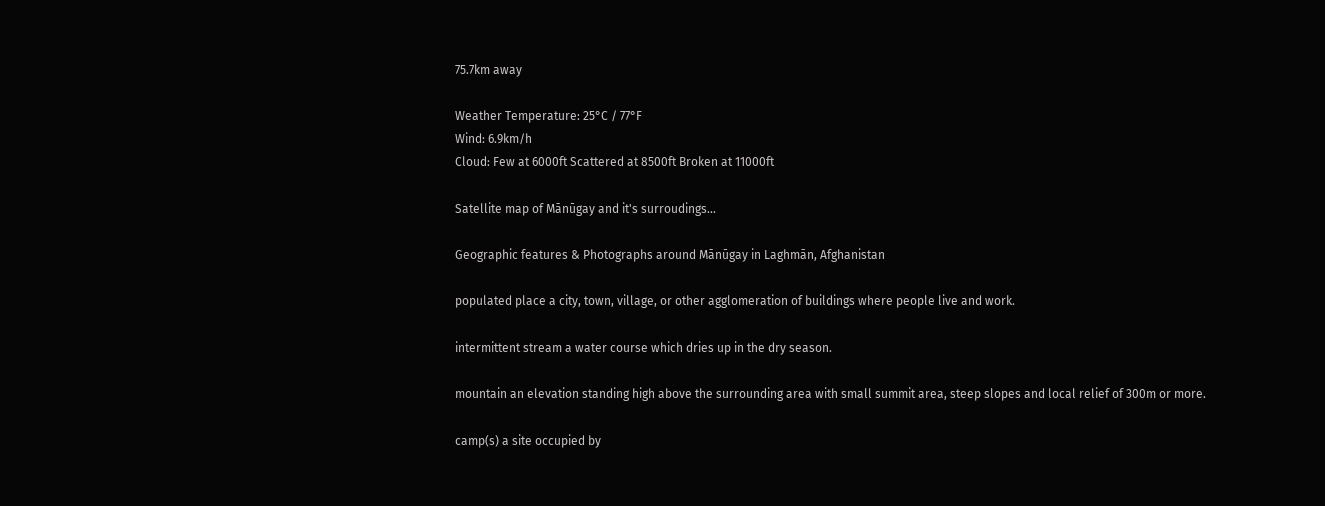75.7km away

Weather Temperature: 25°C / 77°F
Wind: 6.9km/h
Cloud: Few at 6000ft Scattered at 8500ft Broken at 11000ft

Satellite map of Mānūgay and it's surroudings...

Geographic features & Photographs around Mānūgay in Laghmān, Afghanistan

populated place a city, town, village, or other agglomeration of buildings where people live and work.

intermittent stream a water course which dries up in the dry season.

mountain an elevation standing high above the surrounding area with small summit area, steep slopes and local relief of 300m or more.

camp(s) a site occupied by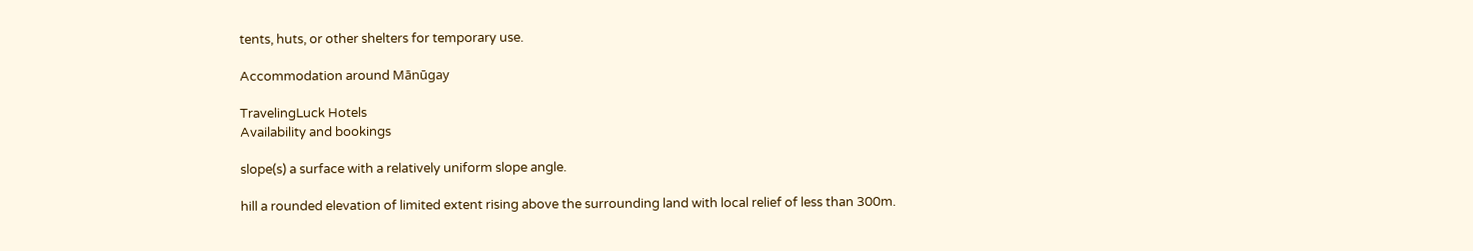tents, huts, or other shelters for temporary use.

Accommodation around Mānūgay

TravelingLuck Hotels
Availability and bookings

slope(s) a surface with a relatively uniform slope angle.

hill a rounded elevation of limited extent rising above the surrounding land with local relief of less than 300m.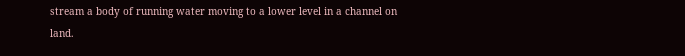stream a body of running water moving to a lower level in a channel on land.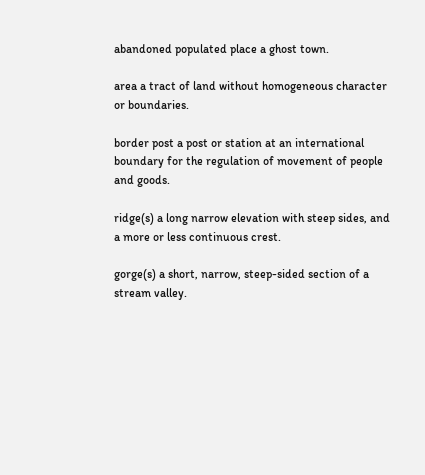abandoned populated place a ghost town.

area a tract of land without homogeneous character or boundaries.

border post a post or station at an international boundary for the regulation of movement of people and goods.

ridge(s) a long narrow elevation with steep sides, and a more or less continuous crest.

gorge(s) a short, narrow, steep-sided section of a stream valley.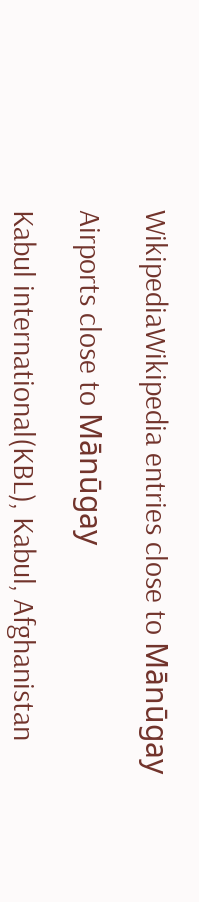WikipediaWikipedia entries close to Mānūgay

Airports close to Mānūgay

Kabul international(KBL), Kabul, Afghanistan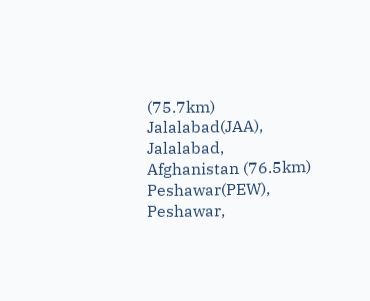(75.7km)
Jalalabad(JAA), Jalalabad, Afghanistan (76.5km)
Peshawar(PEW), Peshawar,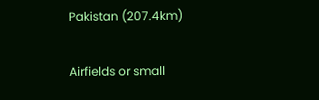Pakistan (207.4km)

Airfields or small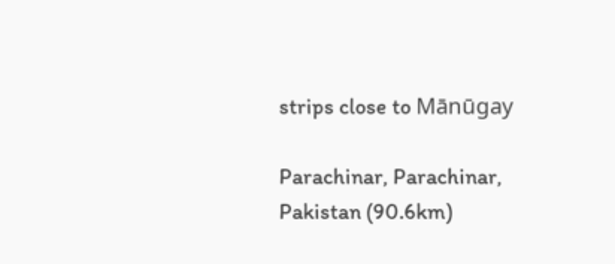strips close to Mānūgay

Parachinar, Parachinar, Pakistan (90.6km)